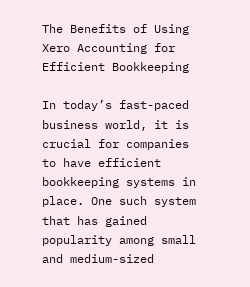The Benefits of Using Xero Accounting for Efficient Bookkeeping

In today’s fast-paced business world, it is crucial for companies to have efficient bookkeeping systems in place. One such system that has gained popularity among small and medium-sized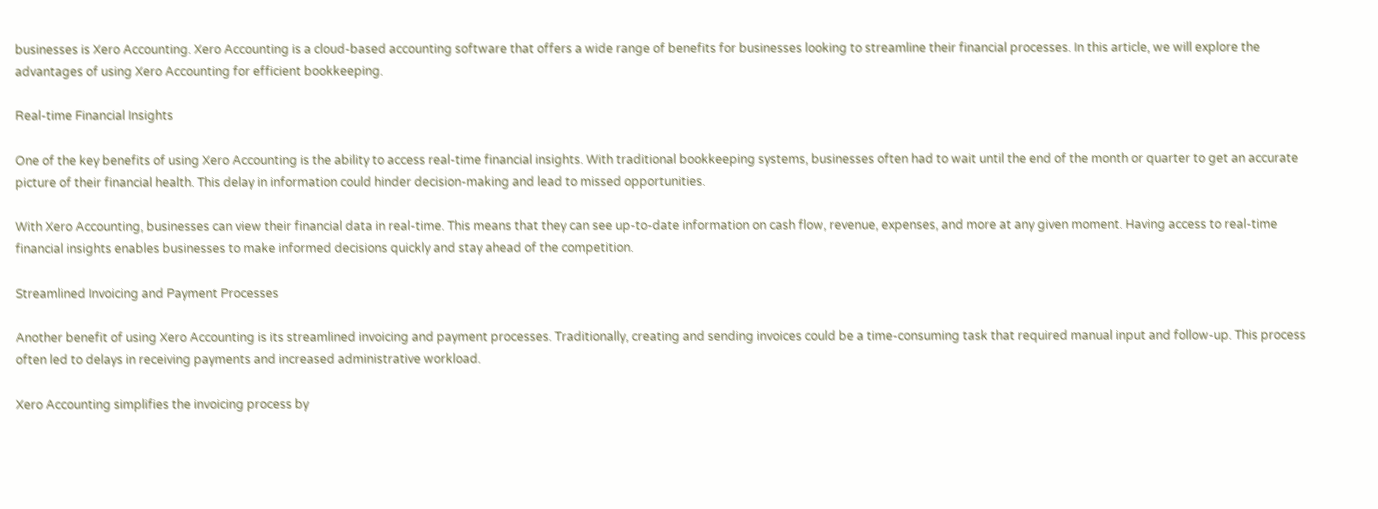businesses is Xero Accounting. Xero Accounting is a cloud-based accounting software that offers a wide range of benefits for businesses looking to streamline their financial processes. In this article, we will explore the advantages of using Xero Accounting for efficient bookkeeping.

Real-time Financial Insights

One of the key benefits of using Xero Accounting is the ability to access real-time financial insights. With traditional bookkeeping systems, businesses often had to wait until the end of the month or quarter to get an accurate picture of their financial health. This delay in information could hinder decision-making and lead to missed opportunities.

With Xero Accounting, businesses can view their financial data in real-time. This means that they can see up-to-date information on cash flow, revenue, expenses, and more at any given moment. Having access to real-time financial insights enables businesses to make informed decisions quickly and stay ahead of the competition.

Streamlined Invoicing and Payment Processes

Another benefit of using Xero Accounting is its streamlined invoicing and payment processes. Traditionally, creating and sending invoices could be a time-consuming task that required manual input and follow-up. This process often led to delays in receiving payments and increased administrative workload.

Xero Accounting simplifies the invoicing process by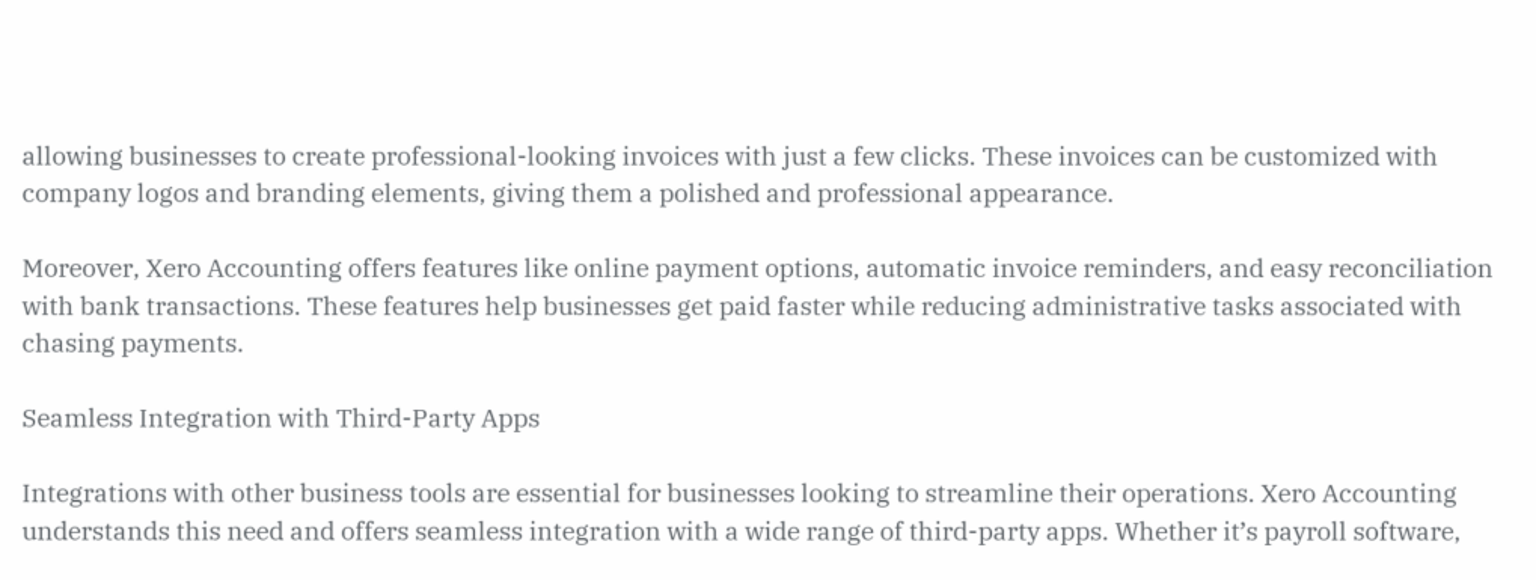allowing businesses to create professional-looking invoices with just a few clicks. These invoices can be customized with company logos and branding elements, giving them a polished and professional appearance.

Moreover, Xero Accounting offers features like online payment options, automatic invoice reminders, and easy reconciliation with bank transactions. These features help businesses get paid faster while reducing administrative tasks associated with chasing payments.

Seamless Integration with Third-Party Apps

Integrations with other business tools are essential for businesses looking to streamline their operations. Xero Accounting understands this need and offers seamless integration with a wide range of third-party apps. Whether it’s payroll software,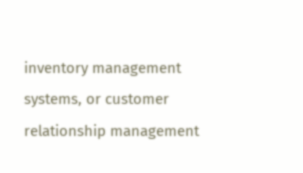inventory management systems, or customer relationship management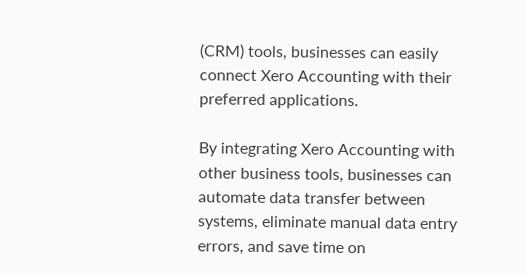(CRM) tools, businesses can easily connect Xero Accounting with their preferred applications.

By integrating Xero Accounting with other business tools, businesses can automate data transfer between systems, eliminate manual data entry errors, and save time on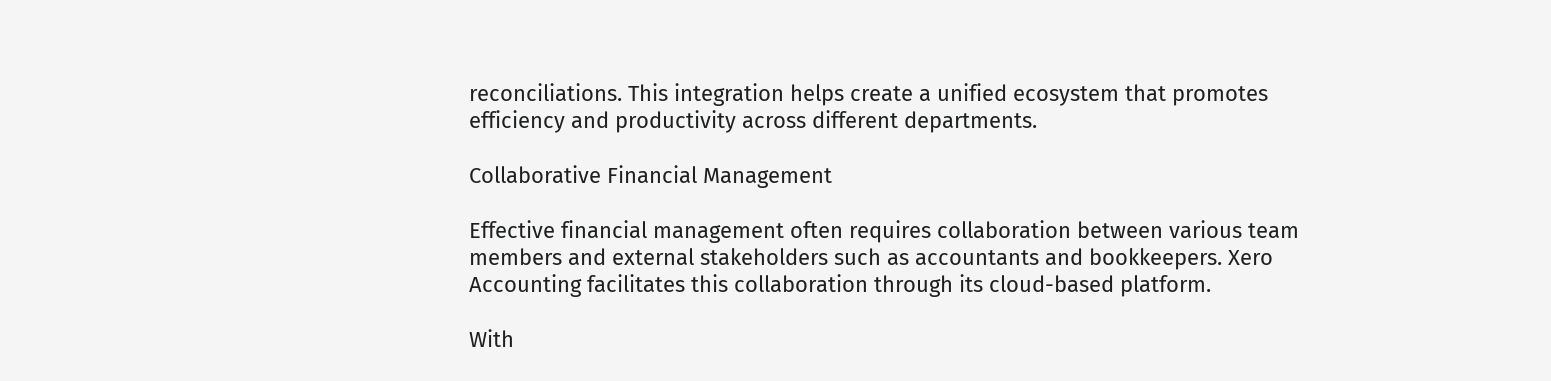reconciliations. This integration helps create a unified ecosystem that promotes efficiency and productivity across different departments.

Collaborative Financial Management

Effective financial management often requires collaboration between various team members and external stakeholders such as accountants and bookkeepers. Xero Accounting facilitates this collaboration through its cloud-based platform.

With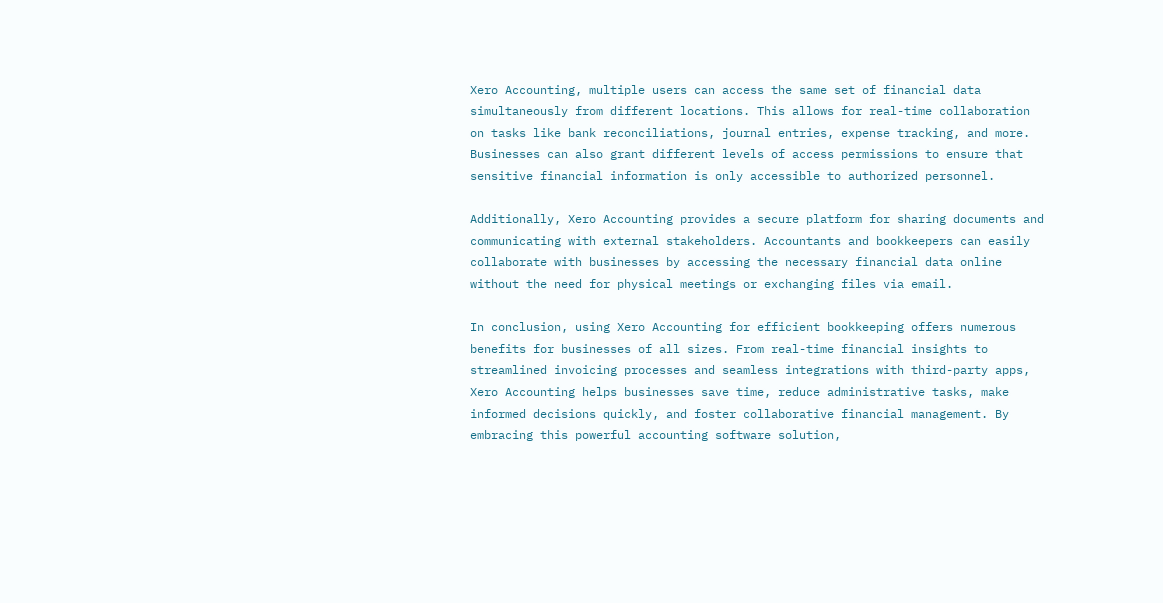Xero Accounting, multiple users can access the same set of financial data simultaneously from different locations. This allows for real-time collaboration on tasks like bank reconciliations, journal entries, expense tracking, and more. Businesses can also grant different levels of access permissions to ensure that sensitive financial information is only accessible to authorized personnel.

Additionally, Xero Accounting provides a secure platform for sharing documents and communicating with external stakeholders. Accountants and bookkeepers can easily collaborate with businesses by accessing the necessary financial data online without the need for physical meetings or exchanging files via email.

In conclusion, using Xero Accounting for efficient bookkeeping offers numerous benefits for businesses of all sizes. From real-time financial insights to streamlined invoicing processes and seamless integrations with third-party apps, Xero Accounting helps businesses save time, reduce administrative tasks, make informed decisions quickly, and foster collaborative financial management. By embracing this powerful accounting software solution,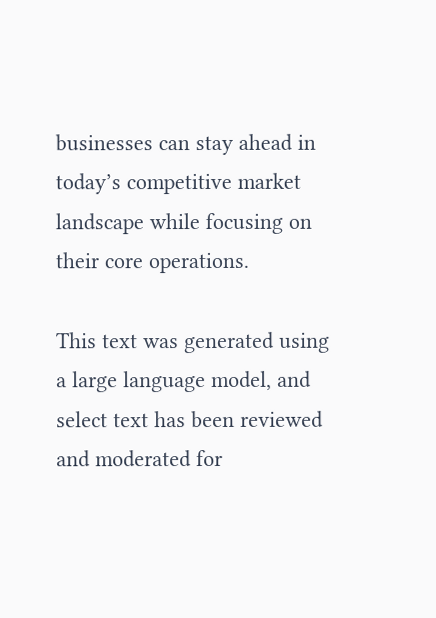businesses can stay ahead in today’s competitive market landscape while focusing on their core operations.

This text was generated using a large language model, and select text has been reviewed and moderated for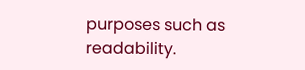purposes such as readability.